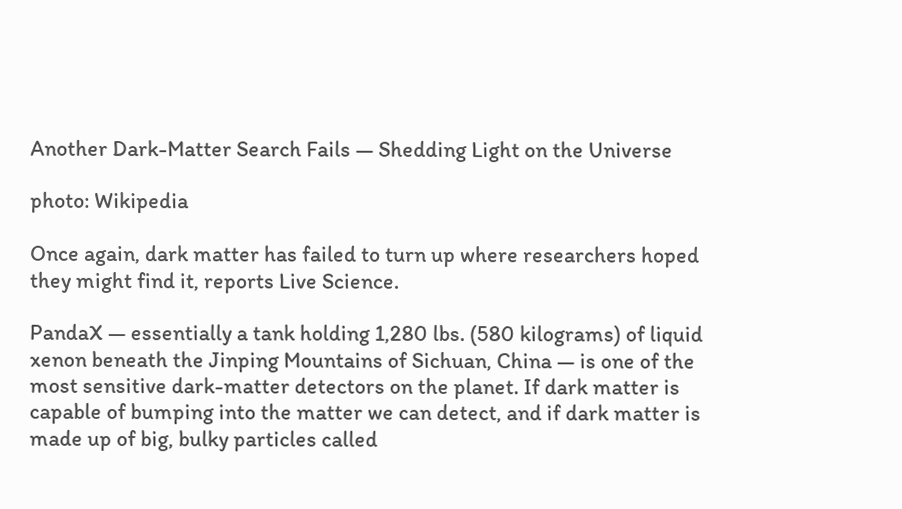Another Dark-Matter Search Fails — Shedding Light on the Universe

photo: Wikipedia

Once again, dark matter has failed to turn up where researchers hoped they might find it, reports Live Science.

PandaX — essentially a tank holding 1,280 lbs. (580 kilograms) of liquid xenon beneath the Jinping Mountains of Sichuan, China — is one of the most sensitive dark-matter detectors on the planet. If dark matter is capable of bumping into the matter we can detect, and if dark matter is made up of big, bulky particles called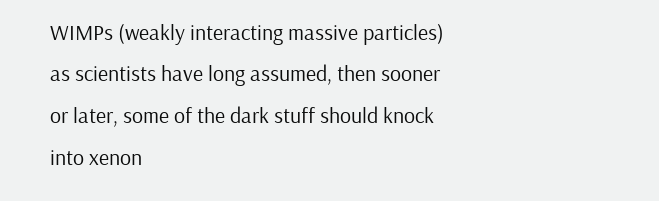WIMPs (weakly interacting massive particles) as scientists have long assumed, then sooner or later, some of the dark stuff should knock into xenon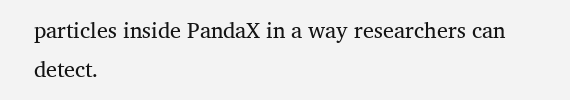particles inside PandaX in a way researchers can detect.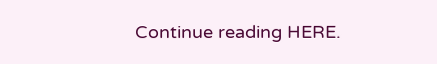Continue reading HERE.